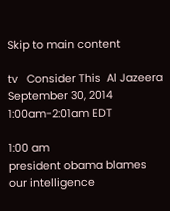Skip to main content

tv   Consider This  Al Jazeera  September 30, 2014 1:00am-2:01am EDT

1:00 am
president obama blames our intelligence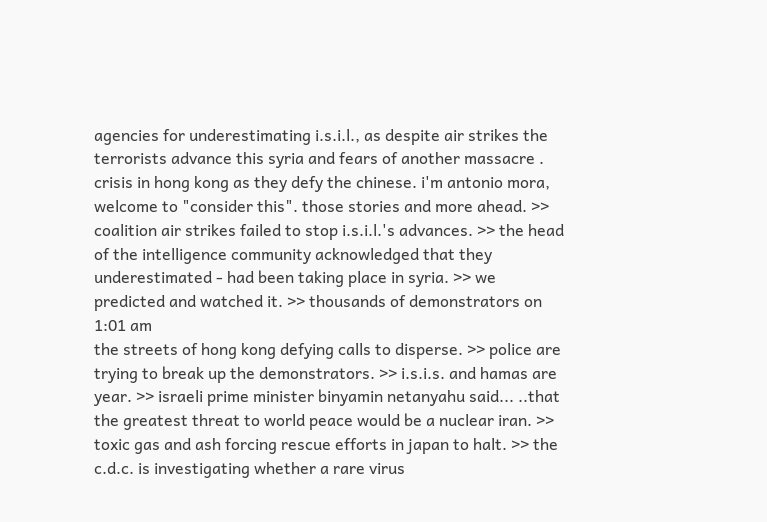agencies for underestimating i.s.i.l., as despite air strikes the terrorists advance this syria and fears of another massacre . crisis in hong kong as they defy the chinese. i'm antonio mora, welcome to "consider this". those stories and more ahead. >> coalition air strikes failed to stop i.s.i.l.'s advances. >> the head of the intelligence community acknowledged that they underestimated - had been taking place in syria. >> we predicted and watched it. >> thousands of demonstrators on
1:01 am
the streets of hong kong defying calls to disperse. >> police are trying to break up the demonstrators. >> i.s.i.s. and hamas are year. >> israeli prime minister binyamin netanyahu said... ..that the greatest threat to world peace would be a nuclear iran. >> toxic gas and ash forcing rescue efforts in japan to halt. >> the c.d.c. is investigating whether a rare virus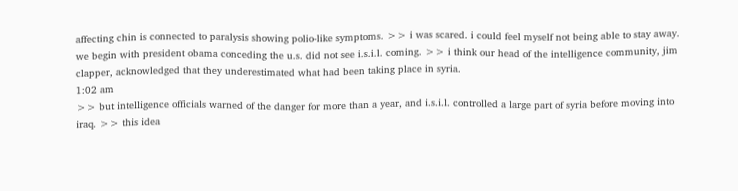affecting chin is connected to paralysis showing polio-like symptoms. >> i was scared. i could feel myself not being able to stay away. we begin with president obama conceding the u.s. did not see i.s.i.l. coming. >> i think our head of the intelligence community, jim clapper, acknowledged that they underestimated what had been taking place in syria.
1:02 am
>> but intelligence officials warned of the danger for more than a year, and i.s.i.l. controlled a large part of syria before moving into iraq. >> this idea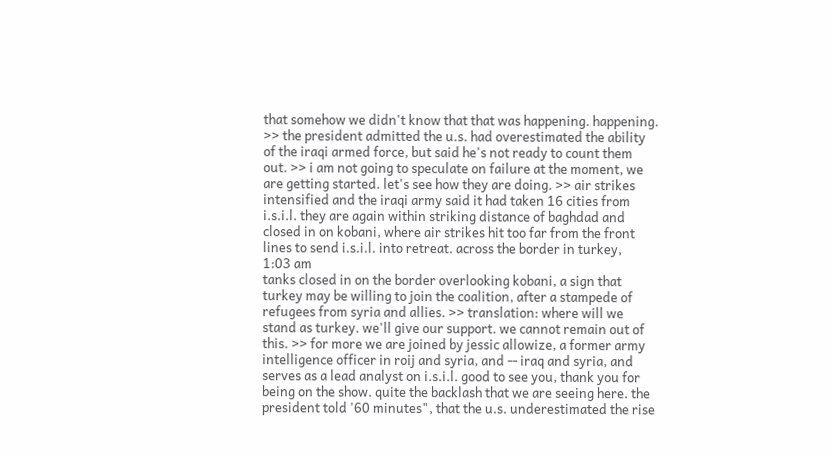that somehow we didn't know that that was happening. happening. >> the president admitted the u.s. had overestimated the ability of the iraqi armed force, but said he's not ready to count them out. >> i am not going to speculate on failure at the moment, we are getting started. let's see how they are doing. >> air strikes intensified and the iraqi army said it had taken 16 cities from i.s.i.l. they are again within striking distance of baghdad and closed in on kobani, where air strikes hit too far from the front lines to send i.s.i.l. into retreat. across the border in turkey,
1:03 am
tanks closed in on the border overlooking kobani, a sign that turkey may be willing to join the coalition, after a stampede of refugees from syria and allies. >> translation: where will we stand as turkey. we'll give our support. we cannot remain out of this. >> for more we are joined by jessic allowize, a former army intelligence officer in roij and syria, and -- iraq and syria, and serves as a lead analyst on i.s.i.l. good to see you, thank you for being on the show. quite the backlash that we are seeing here. the president told '60 minutes", that the u.s. underestimated the rise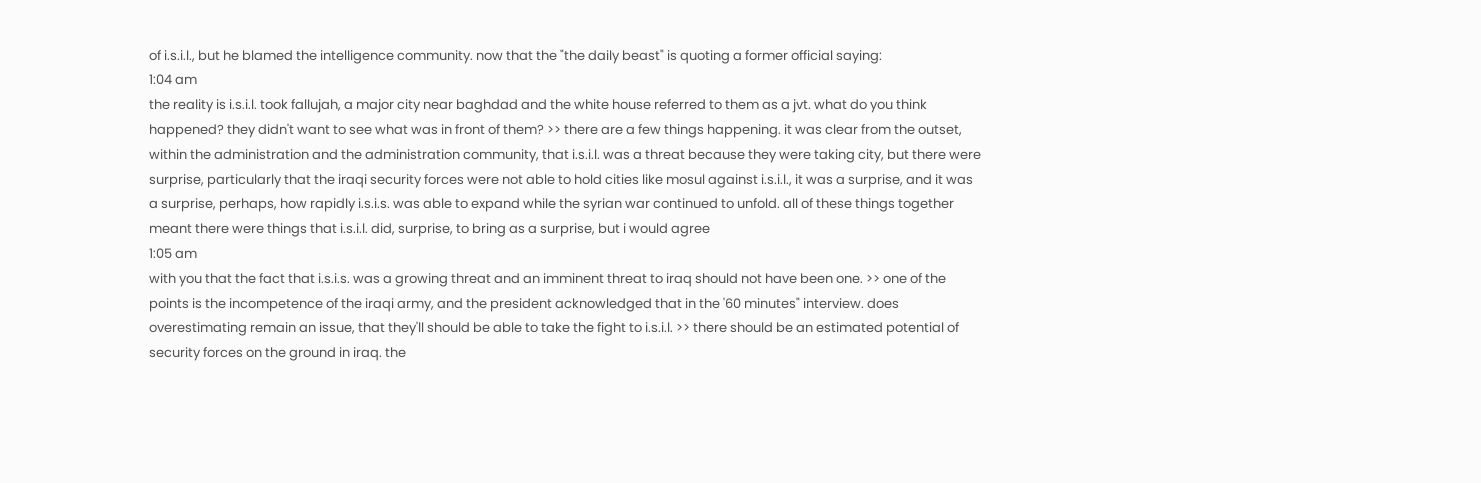of i.s.i.l., but he blamed the intelligence community. now that the "the daily beast" is quoting a former official saying:
1:04 am
the reality is i.s.i.l. took fallujah, a major city near baghdad and the white house referred to them as a jvt. what do you think happened? they didn't want to see what was in front of them? >> there are a few things happening. it was clear from the outset, within the administration and the administration community, that i.s.i.l. was a threat because they were taking city, but there were surprise, particularly that the iraqi security forces were not able to hold cities like mosul against i.s.i.l., it was a surprise, and it was a surprise, perhaps, how rapidly i.s.i.s. was able to expand while the syrian war continued to unfold. all of these things together meant there were things that i.s.i.l. did, surprise, to bring as a surprise, but i would agree
1:05 am
with you that the fact that i.s.i.s. was a growing threat and an imminent threat to iraq should not have been one. >> one of the points is the incompetence of the iraqi army, and the president acknowledged that in the '60 minutes" interview. does overestimating remain an issue, that they'll should be able to take the fight to i.s.i.l. >> there should be an estimated potential of security forces on the ground in iraq. the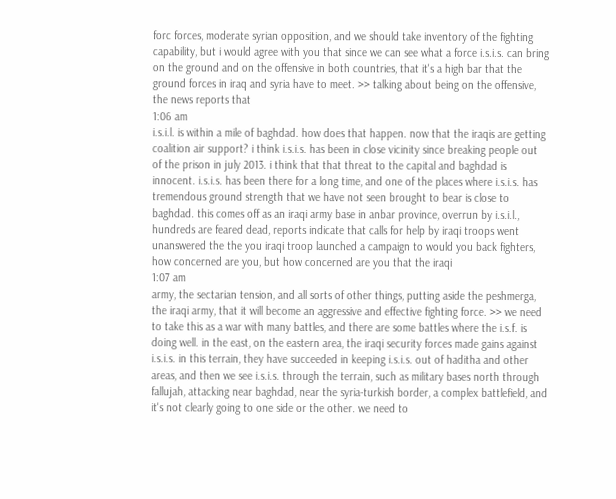forc forces, moderate syrian opposition, and we should take inventory of the fighting capability, but i would agree with you that since we can see what a force i.s.i.s. can bring on the ground and on the offensive in both countries, that it's a high bar that the ground forces in iraq and syria have to meet. >> talking about being on the offensive, the news reports that
1:06 am
i.s.i.l. is within a mile of baghdad. how does that happen. now that the iraqis are getting coalition air support? i think i.s.i.s. has been in close vicinity since breaking people out of the prison in july 2013. i think that that threat to the capital and baghdad is innocent. i.s.i.s. has been there for a long time, and one of the places where i.s.i.s. has tremendous ground strength that we have not seen brought to bear is close to baghdad. this comes off as an iraqi army base in anbar province, overrun by i.s.i.l., hundreds are feared dead, reports indicate that calls for help by iraqi troops went unanswered the the you iraqi troop launched a campaign to would you back fighters, how concerned are you, but how concerned are you that the iraqi
1:07 am
army, the sectarian tension, and all sorts of other things, putting aside the peshmerga, the iraqi army, that it will become an aggressive and effective fighting force. >> we need to take this as a war with many battles, and there are some battles where the i.s.f. is doing well. in the east, on the eastern area, the iraqi security forces made gains against i.s.i.s. in this terrain, they have succeeded in keeping i.s.i.s. out of haditha and other areas, and then we see i.s.i.s. through the terrain, such as military bases north through fallujah, attacking near baghdad, near the syria-turkish border, a complex battlefield, and it's not clearly going to one side or the other. we need to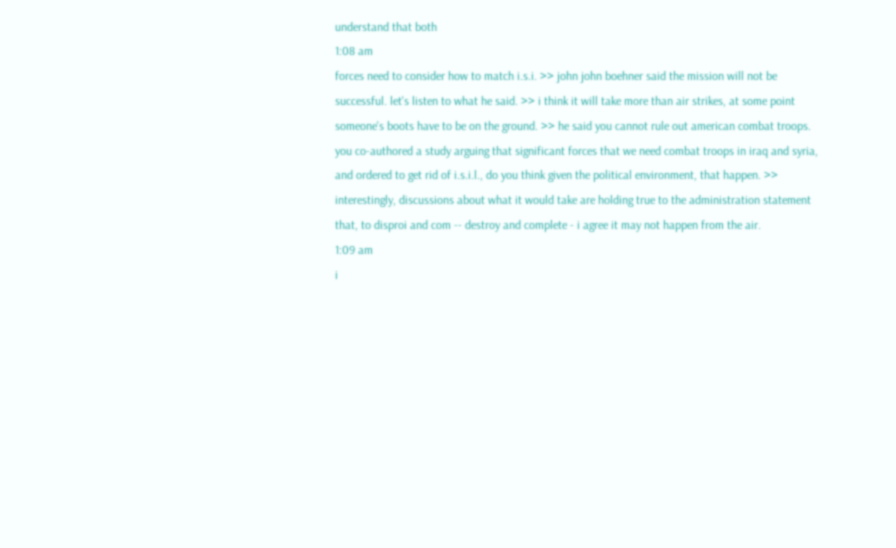understand that both
1:08 am
forces need to consider how to match i.s.i. >> john john boehner said the mission will not be successful. let's listen to what he said. >> i think it will take more than air strikes, at some point someone's boots have to be on the ground. >> he said you cannot rule out american combat troops. you co-authored a study arguing that significant forces that we need combat troops in iraq and syria, and ordered to get rid of i.s.i.l., do you think given the political environment, that happen. >> interestingly, discussions about what it would take are holding true to the administration statement that, to disproi and com -- destroy and complete - i agree it may not happen from the air.
1:09 am
i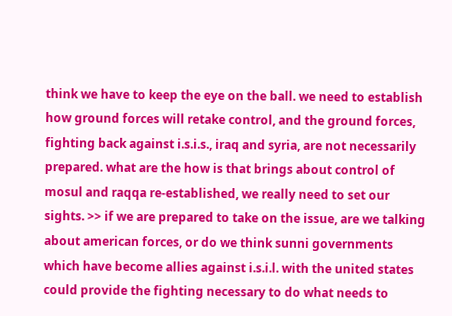think we have to keep the eye on the ball. we need to establish how ground forces will retake control, and the ground forces, fighting back against i.s.i.s., iraq and syria, are not necessarily prepared. what are the how is that brings about control of mosul and raqqa re-established, we really need to set our sights. >> if we are prepared to take on the issue, are we talking about american forces, or do we think sunni governments which have become allies against i.s.i.l. with the united states could provide the fighting necessary to do what needs to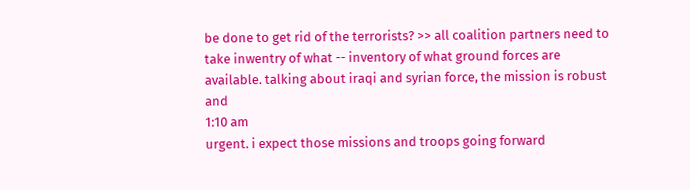be done to get rid of the terrorists? >> all coalition partners need to take inwentry of what -- inventory of what ground forces are available. talking about iraqi and syrian force, the mission is robust and
1:10 am
urgent. i expect those missions and troops going forward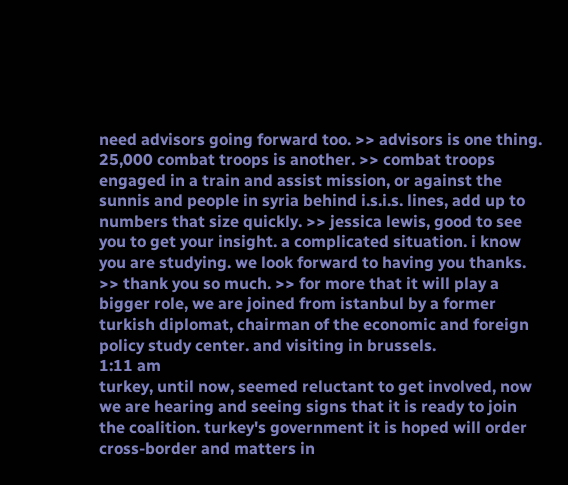need advisors going forward too. >> advisors is one thing. 25,000 combat troops is another. >> combat troops engaged in a train and assist mission, or against the sunnis and people in syria behind i.s.i.s. lines, add up to numbers that size quickly. >> jessica lewis, good to see you to get your insight. a complicated situation. i know you are studying. we look forward to having you thanks. >> thank you so much. >> for more that it will play a bigger role, we are joined from istanbul by a former turkish diplomat, chairman of the economic and foreign policy study center. and visiting in brussels.
1:11 am
turkey, until now, seemed reluctant to get involved, now we are hearing and seeing signs that it is ready to join the coalition. turkey's government it is hoped will order cross-border and matters in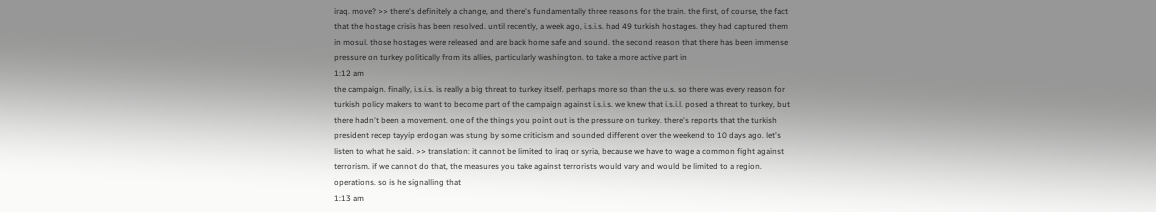iraq. move? >> there's definitely a change, and there's fundamentally three reasons for the train. the first, of course, the fact that the hostage crisis has been resolved. until recently, a week ago, i.s.i.s. had 49 turkish hostages. they had captured them in mosul. those hostages were released and are back home safe and sound. the second reason that there has been immense pressure on turkey politically from its allies, particularly washington. to take a more active part in
1:12 am
the campaign. finally, i.s.i.s. is really a big threat to turkey itself. perhaps more so than the u.s. so there was every reason for turkish policy makers to want to become part of the campaign against i.s.i.s. we knew that i.s.i.l. posed a threat to turkey, but there hadn't been a movement. one of the things you point out is the pressure on turkey. there's reports that the turkish president recep tayyip erdogan was stung by some criticism and sounded different over the weekend to 10 days ago. let's listen to what he said. >> translation: it cannot be limited to iraq or syria, because we have to wage a common fight against terrorism. if we cannot do that, the measures you take against terrorists would vary and would be limited to a region. operations. so is he signalling that
1:13 am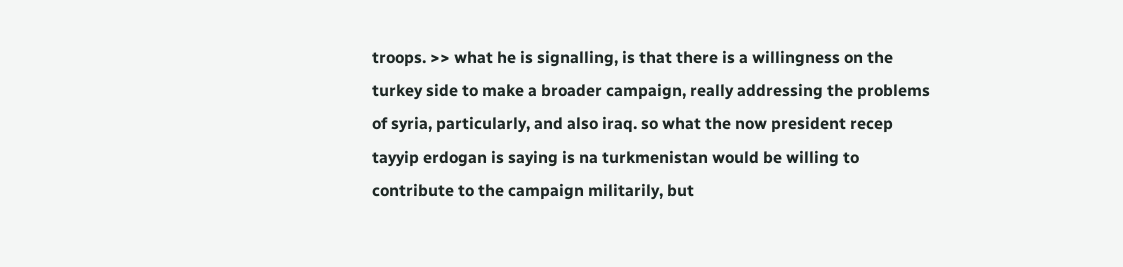troops. >> what he is signalling, is that there is a willingness on the turkey side to make a broader campaign, really addressing the problems of syria, particularly, and also iraq. so what the now president recep tayyip erdogan is saying is na turkmenistan would be willing to contribute to the campaign militarily, but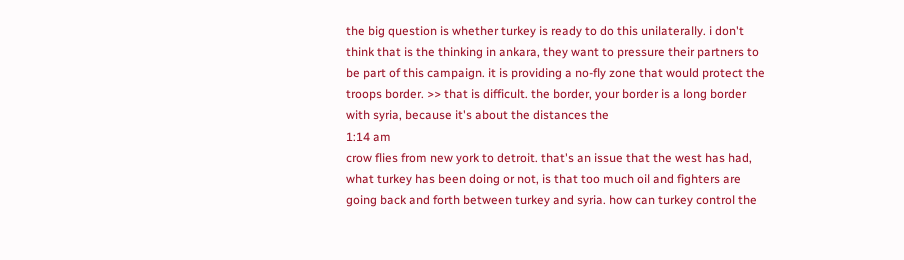the big question is whether turkey is ready to do this unilaterally. i don't think that is the thinking in ankara, they want to pressure their partners to be part of this campaign. it is providing a no-fly zone that would protect the troops border. >> that is difficult. the border, your border is a long border with syria, because it's about the distances the
1:14 am
crow flies from new york to detroit. that's an issue that the west has had, what turkey has been doing or not, is that too much oil and fighters are going back and forth between turkey and syria. how can turkey control the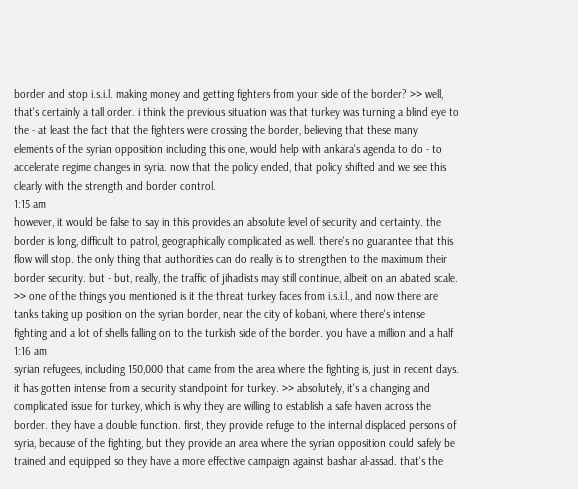border and stop i.s.i.l. making money and getting fighters from your side of the border? >> well, that's certainly a tall order. i think the previous situation was that turkey was turning a blind eye to the - at least the fact that the fighters were crossing the border, believing that these many elements of the syrian opposition including this one, would help with ankara's agenda to do - to accelerate regime changes in syria. now that the policy ended, that policy shifted and we see this clearly with the strength and border control.
1:15 am
however, it would be false to say in this provides an absolute level of security and certainty. the border is long, difficult to patrol, geographically complicated as well. there's no guarantee that this flow will stop. the only thing that authorities can do really is to strengthen to the maximum their border security. but - but, really, the traffic of jihadists may still continue, albeit on an abated scale. >> one of the things you mentioned is it the threat turkey faces from i.s.i.l., and now there are tanks taking up position on the syrian border, near the city of kobani, where there's intense fighting and a lot of shells falling on to the turkish side of the border. you have a million and a half
1:16 am
syrian refugees, including 150,000 that came from the area where the fighting is, just in recent days. it has gotten intense from a security standpoint for turkey. >> absolutely, it's a changing and complicated issue for turkey, which is why they are willing to establish a safe haven across the border. they have a double function. first, they provide refuge to the internal displaced persons of syria, because of the fighting, but they provide an area where the syrian opposition could safely be trained and equipped so they have a more effective campaign against bashar al-assad. that's the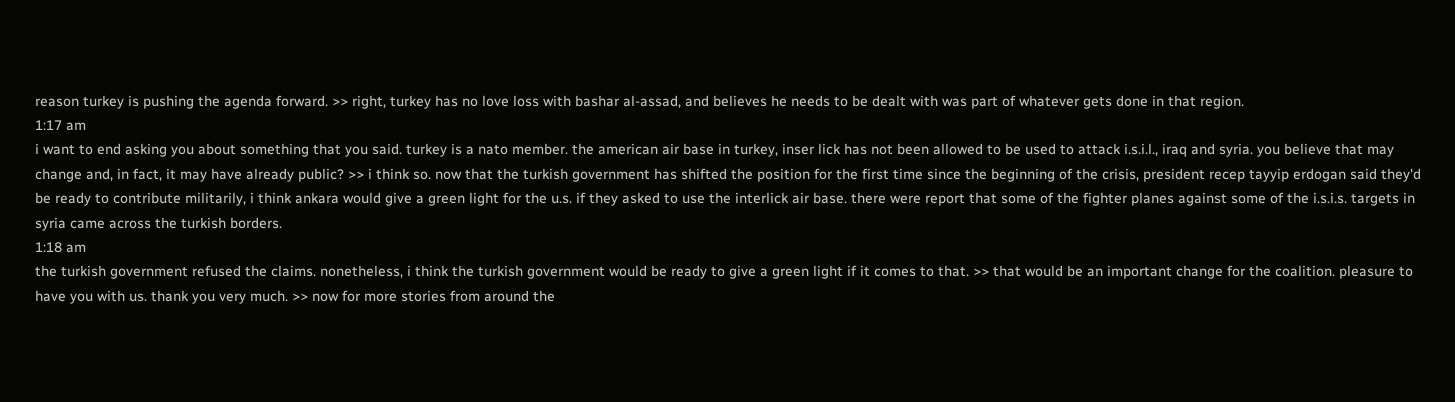reason turkey is pushing the agenda forward. >> right, turkey has no love loss with bashar al-assad, and believes he needs to be dealt with was part of whatever gets done in that region.
1:17 am
i want to end asking you about something that you said. turkey is a nato member. the american air base in turkey, inser lick has not been allowed to be used to attack i.s.i.l., iraq and syria. you believe that may change and, in fact, it may have already public? >> i think so. now that the turkish government has shifted the position for the first time since the beginning of the crisis, president recep tayyip erdogan said they'd be ready to contribute militarily, i think ankara would give a green light for the u.s. if they asked to use the interlick air base. there were report that some of the fighter planes against some of the i.s.i.s. targets in syria came across the turkish borders.
1:18 am
the turkish government refused the claims. nonetheless, i think the turkish government would be ready to give a green light if it comes to that. >> that would be an important change for the coalition. pleasure to have you with us. thank you very much. >> now for more stories from around the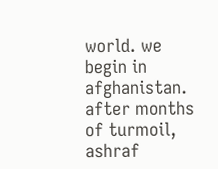world. we begin in afghanistan. after months of turmoil, ashraf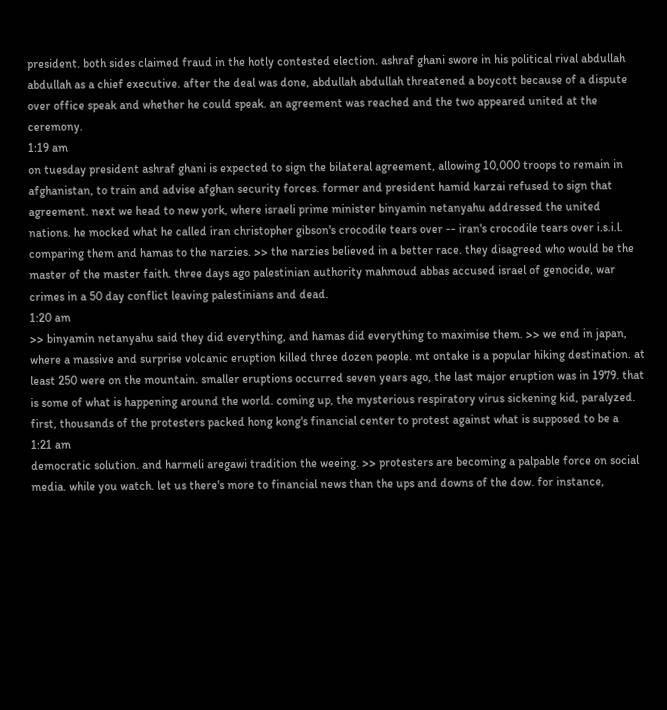president. both sides claimed fraud in the hotly contested election. ashraf ghani swore in his political rival abdullah abdullah as a chief executive. after the deal was done, abdullah abdullah threatened a boycott because of a dispute over office speak and whether he could speak. an agreement was reached and the two appeared united at the ceremony.
1:19 am
on tuesday president ashraf ghani is expected to sign the bilateral agreement, allowing 10,000 troops to remain in afghanistan, to train and advise afghan security forces. former and president hamid karzai refused to sign that agreement. next we head to new york, where israeli prime minister binyamin netanyahu addressed the united nations. he mocked what he called iran christopher gibson's crocodile tears over -- iran's crocodile tears over i.s.i.l. comparing them and hamas to the narzies. >> the narzies believed in a better race. they disagreed who would be the master of the master faith. three days ago palestinian authority mahmoud abbas accused israel of genocide, war crimes in a 50 day conflict leaving palestinians and dead.
1:20 am
>> binyamin netanyahu said they did everything, and hamas did everything to maximise them. >> we end in japan, where a massive and surprise volcanic eruption killed three dozen people. mt ontake is a popular hiking destination. at least 250 were on the mountain. smaller eruptions occurred seven years ago, the last major eruption was in 1979. that is some of what is happening around the world. coming up, the mysterious respiratory virus sickening kid, paralyzed. first, thousands of the protesters packed hong kong's financial center to protest against what is supposed to be a
1:21 am
democratic solution. and harmeli aregawi tradition the weeing. >> protesters are becoming a palpable force on social media. while you watch. let us there's more to financial news than the ups and downs of the dow. for instance,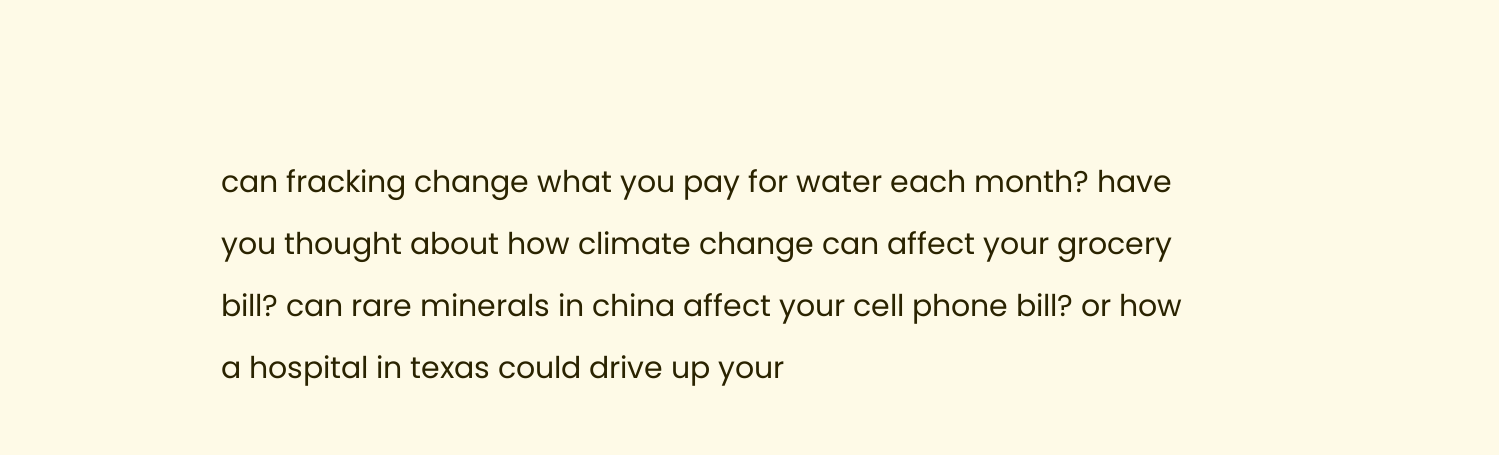can fracking change what you pay for water each month? have you thought about how climate change can affect your grocery bill? can rare minerals in china affect your cell phone bill? or how a hospital in texas could drive up your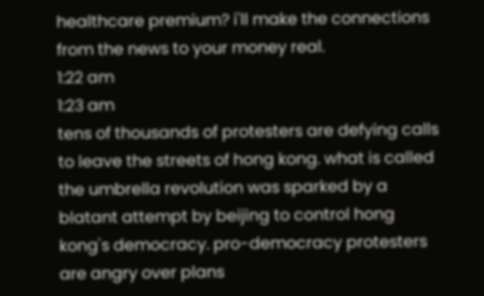healthcare premium? i'll make the connections from the news to your money real.
1:22 am
1:23 am
tens of thousands of protesters are defying calls to leave the streets of hong kong. what is called the umbrella revolution was sparked by a blatant attempt by beijing to control hong kong's democracy. pro-democracy protesters are angry over plans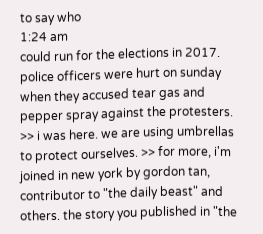to say who
1:24 am
could run for the elections in 2017. police officers were hurt on sunday when they accused tear gas and pepper spray against the protesters. >> i was here. we are using umbrellas to protect ourselves. >> for more, i'm joined in new york by gordon tan, contributor to "the daily beast" and others. the story you published in "the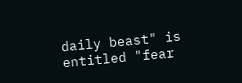daily beast" is entitled "fear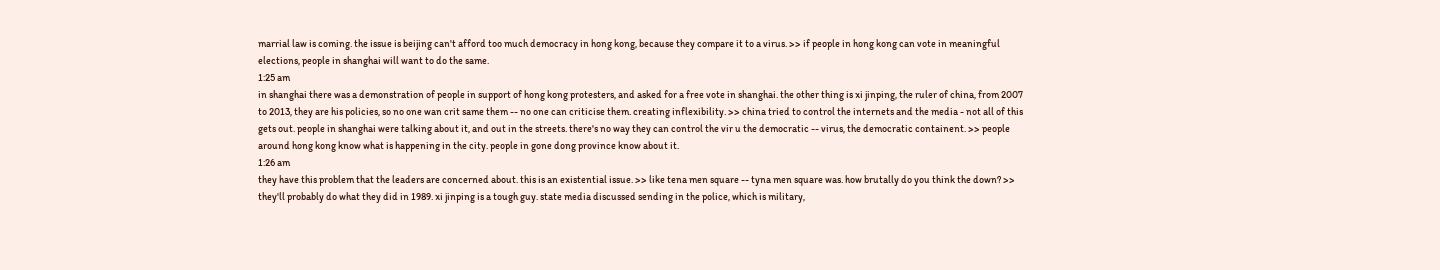marrial law is coming. the issue is beijing can't afford too much democracy in hong kong, because they compare it to a virus. >> if people in hong kong can vote in meaningful elections, people in shanghai will want to do the same.
1:25 am
in shanghai there was a demonstration of people in support of hong kong protesters, and asked for a free vote in shanghai. the other thing is xi jinping, the ruler of china, from 2007 to 2013, they are his policies, so no one wan crit same them -- no one can criticise them. creating inflexibility. >> china tried to control the internets and the media - not all of this gets out. people in shanghai were talking about it, and out in the streets. there's no way they can control the vir u the democratic -- virus, the democratic containent. >> people around hong kong know what is happening in the city. people in gone dong province know about it.
1:26 am
they have this problem that the leaders are concerned about. this is an existential issue. >> like tena men square -- tyna men square was. how brutally do you think the down? >> they'll probably do what they did in 1989. xi jinping is a tough guy. state media discussed sending in the police, which is military,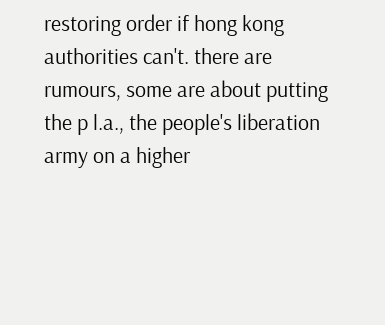restoring order if hong kong authorities can't. there are rumours, some are about putting the p l.a., the people's liberation army on a higher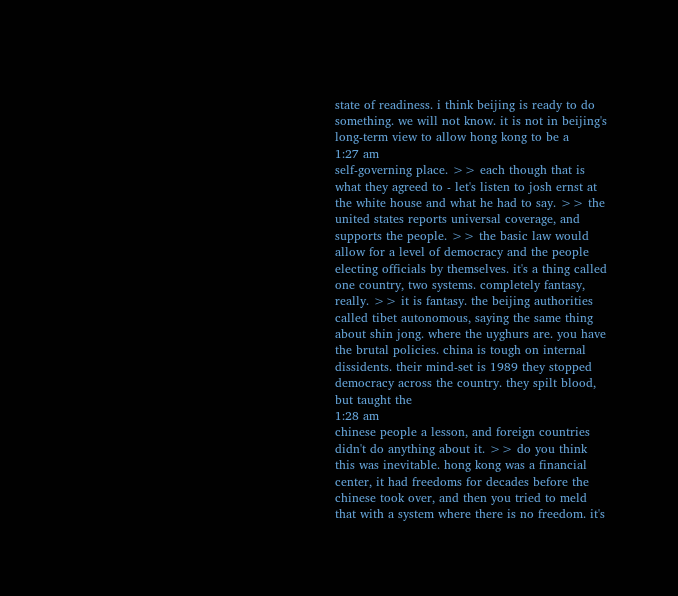state of readiness. i think beijing is ready to do something. we will not know. it is not in beijing's long-term view to allow hong kong to be a
1:27 am
self-governing place. >> each though that is what they agreed to - let's listen to josh ernst at the white house and what he had to say. >> the united states reports universal coverage, and supports the people. >> the basic law would allow for a level of democracy and the people electing officials by themselves. it's a thing called one country, two systems. completely fantasy, really. >> it is fantasy. the beijing authorities called tibet autonomous, saying the same thing about shin jong. where the uyghurs are. you have the brutal policies. china is tough on internal dissidents. their mind-set is 1989 they stopped democracy across the country. they spilt blood, but taught the
1:28 am
chinese people a lesson, and foreign countries didn't do anything about it. >> do you think this was inevitable. hong kong was a financial center, it had freedoms for decades before the chinese took over, and then you tried to meld that with a system where there is no freedom. it's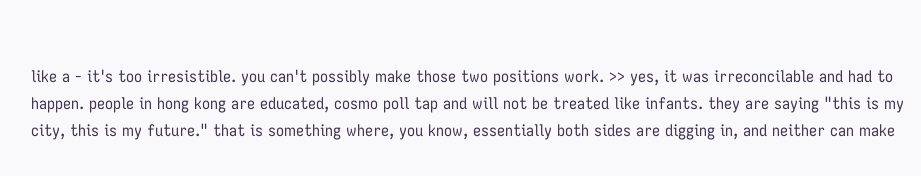like a - it's too irresistible. you can't possibly make those two positions work. >> yes, it was irreconcilable and had to happen. people in hong kong are educated, cosmo poll tap and will not be treated like infants. they are saying "this is my city, this is my future." that is something where, you know, essentially both sides are digging in, and neither can make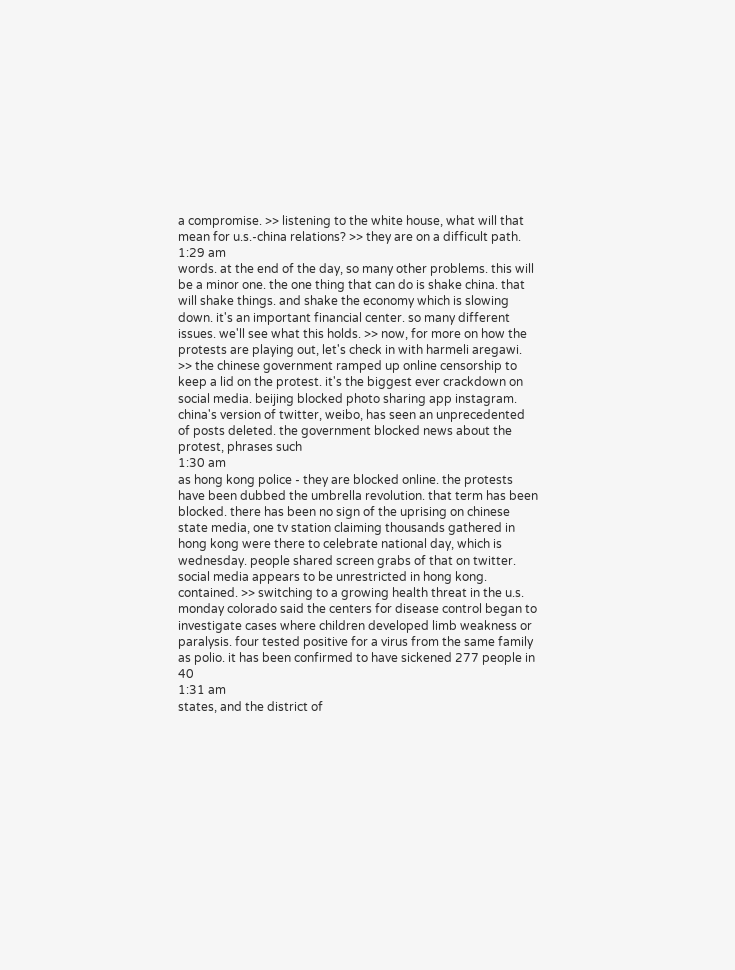a compromise. >> listening to the white house, what will that mean for u.s.-china relations? >> they are on a difficult path.
1:29 am
words. at the end of the day, so many other problems. this will be a minor one. the one thing that can do is shake china. that will shake things. and shake the economy which is slowing down. it's an important financial center. so many different issues. we'll see what this holds. >> now, for more on how the protests are playing out, let's check in with harmeli aregawi. >> the chinese government ramped up online censorship to keep a lid on the protest. it's the biggest ever crackdown on social media. beijing blocked photo sharing app instagram. china's version of twitter, weibo, has seen an unprecedented of posts deleted. the government blocked news about the protest, phrases such
1:30 am
as hong kong police - they are blocked online. the protests have been dubbed the umbrella revolution. that term has been blocked. there has been no sign of the uprising on chinese state media, one tv station claiming thousands gathered in hong kong were there to celebrate national day, which is wednesday. people shared screen grabs of that on twitter. social media appears to be unrestricted in hong kong. contained. >> switching to a growing health threat in the u.s. monday colorado said the centers for disease control began to investigate cases where children developed limb weakness or paralysis. four tested positive for a virus from the same family as polio. it has been confirmed to have sickened 277 people in 40
1:31 am
states, and the district of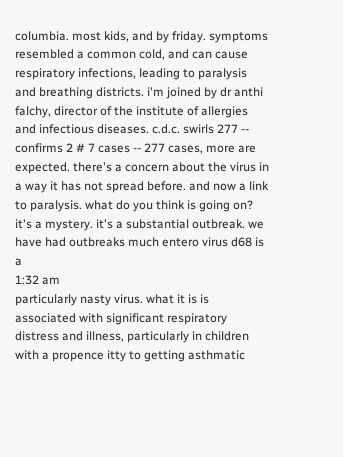columbia. most kids, and by friday. symptoms resembled a common cold, and can cause respiratory infections, leading to paralysis and breathing districts. i'm joined by dr anthi falchy, director of the institute of allergies and infectious diseases. c.d.c. swirls 277 -- confirms 2 # 7 cases -- 277 cases, more are expected. there's a concern about the virus in a way it has not spread before. and now a link to paralysis. what do you think is going on? it's a mystery. it's a substantial outbreak. we have had outbreaks much entero virus d68 is a
1:32 am
particularly nasty virus. what it is is associated with significant respiratory distress and illness, particularly in children with a propence itty to getting asthmatic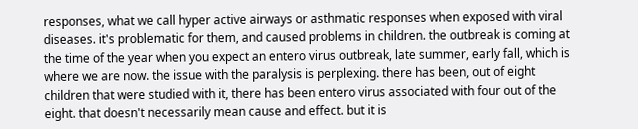responses, what we call hyper active airways or asthmatic responses when exposed with viral diseases. it's problematic for them, and caused problems in children. the outbreak is coming at the time of the year when you expect an entero virus outbreak, late summer, early fall, which is where we are now. the issue with the paralysis is perplexing. there has been, out of eight children that were studied with it, there has been entero virus associated with four out of the eight. that doesn't necessarily mean cause and effect. but it is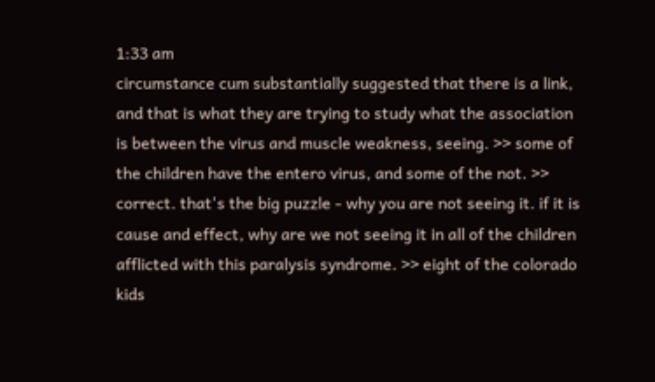1:33 am
circumstance cum substantially suggested that there is a link, and that is what they are trying to study what the association is between the virus and muscle weakness, seeing. >> some of the children have the entero virus, and some of the not. >> correct. that's the big puzzle - why you are not seeing it. if it is cause and effect, why are we not seeing it in all of the children afflicted with this paralysis syndrome. >> eight of the colorado kids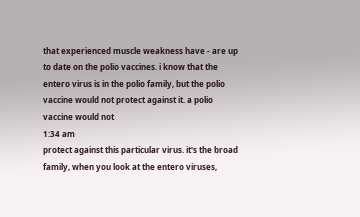that experienced muscle weakness have - are up to date on the polio vaccines. i know that the entero virus is in the polio family, but the polio vaccine would not protect against it. a polio vaccine would not
1:34 am
protect against this particular virus. it's the broad family, when you look at the entero viruses,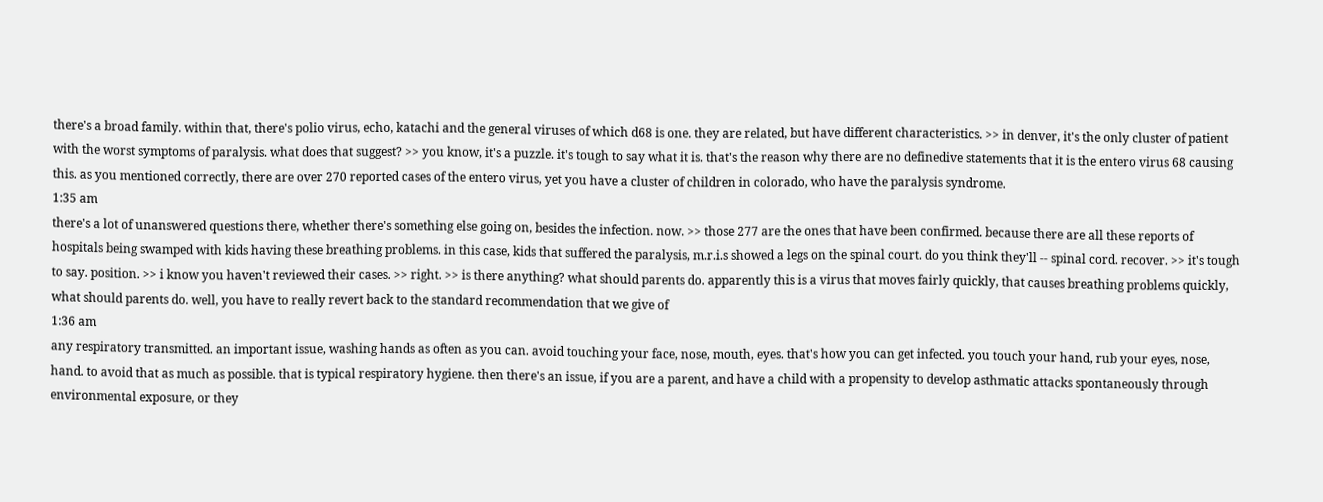there's a broad family. within that, there's polio virus, echo, katachi and the general viruses of which d68 is one. they are related, but have different characteristics. >> in denver, it's the only cluster of patient with the worst symptoms of paralysis. what does that suggest? >> you know, it's a puzzle. it's tough to say what it is. that's the reason why there are no definedive statements that it is the entero virus 68 causing this. as you mentioned correctly, there are over 270 reported cases of the entero virus, yet you have a cluster of children in colorado, who have the paralysis syndrome.
1:35 am
there's a lot of unanswered questions there, whether there's something else going on, besides the infection. now. >> those 277 are the ones that have been confirmed. because there are all these reports of hospitals being swamped with kids having these breathing problems. in this case, kids that suffered the paralysis, m.r.i.s showed a legs on the spinal court. do you think they'll -- spinal cord. recover. >> it's tough to say. position. >> i know you haven't reviewed their cases. >> right. >> is there anything? what should parents do. apparently this is a virus that moves fairly quickly, that causes breathing problems quickly, what should parents do. well, you have to really revert back to the standard recommendation that we give of
1:36 am
any respiratory transmitted. an important issue, washing hands as often as you can. avoid touching your face, nose, mouth, eyes. that's how you can get infected. you touch your hand, rub your eyes, nose, hand. to avoid that as much as possible. that is typical respiratory hygiene. then there's an issue, if you are a parent, and have a child with a propensity to develop asthmatic attacks spontaneously through environmental exposure, or they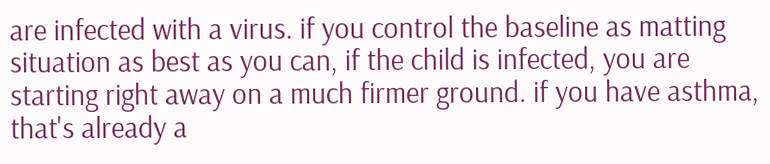are infected with a virus. if you control the baseline as matting situation as best as you can, if the child is infected, you are starting right away on a much firmer ground. if you have asthma, that's already a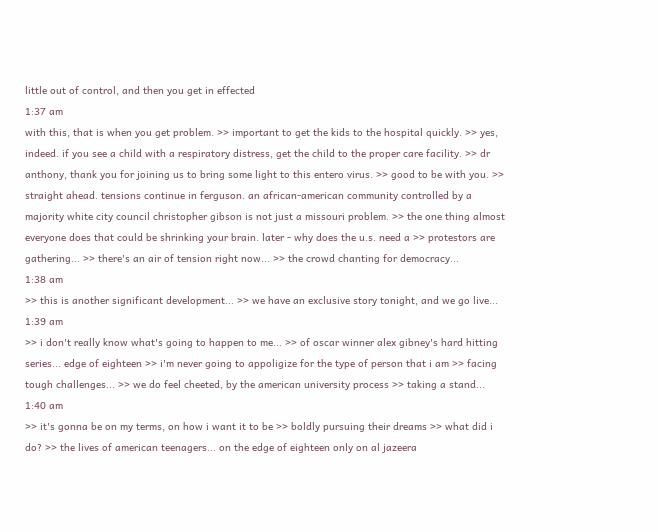little out of control, and then you get in effected
1:37 am
with this, that is when you get problem. >> important to get the kids to the hospital quickly. >> yes, indeed. if you see a child with a respiratory distress, get the child to the proper care facility. >> dr anthony, thank you for joining us to bring some light to this entero virus. >> good to be with you. >> straight ahead. tensions continue in ferguson. an african-american community controlled by a majority white city council christopher gibson is not just a missouri problem. >> the one thing almost everyone does that could be shrinking your brain. later - why does the u.s. need a >> protestors are gathering... >> there's an air of tension right now... >> the crowd chanting for democracy...
1:38 am
>> this is another significant development... >> we have an exclusive story tonight, and we go live...
1:39 am
>> i don't really know what's going to happen to me... >> of oscar winner alex gibney's hard hitting series... edge of eighteen >> i'm never going to appoligize for the type of person that i am >> facing tough challenges... >> we do feel cheeted, by the american university process >> taking a stand...
1:40 am
>> it's gonna be on my terms, on how i want it to be >> boldly pursuing their dreams >> what did i do? >> the lives of american teenagers... on the edge of eighteen only on al jazeera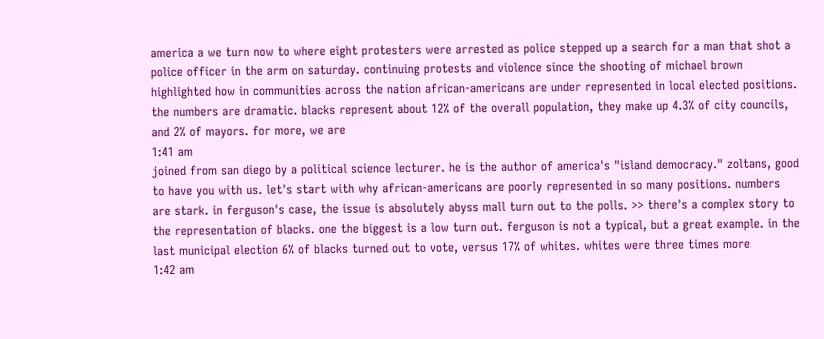america a we turn now to where eight protesters were arrested as police stepped up a search for a man that shot a police officer in the arm on saturday. continuing protests and violence since the shooting of michael brown highlighted how in communities across the nation african-americans are under represented in local elected positions. the numbers are dramatic. blacks represent about 12% of the overall population, they make up 4.3% of city councils, and 2% of mayors. for more, we are
1:41 am
joined from san diego by a political science lecturer. he is the author of america's "island democracy." zoltans, good to have you with us. let's start with why african-americans are poorly represented in so many positions. numbers are stark. in ferguson's case, the issue is absolutely abyss mall turn out to the polls. >> there's a complex story to the representation of blacks. one the biggest is a low turn out. ferguson is not a typical, but a great example. in the last municipal election 6% of blacks turned out to vote, versus 17% of whites. whites were three times more
1:42 am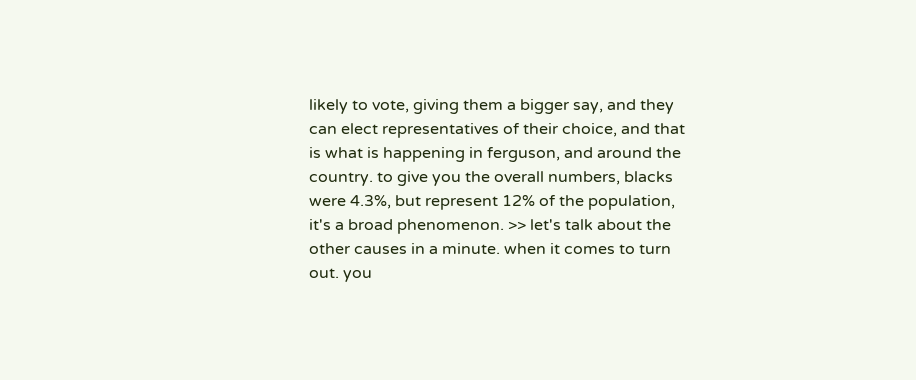likely to vote, giving them a bigger say, and they can elect representatives of their choice, and that is what is happening in ferguson, and around the country. to give you the overall numbers, blacks were 4.3%, but represent 12% of the population, it's a broad phenomenon. >> let's talk about the other causes in a minute. when it comes to turn out. you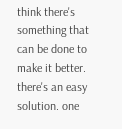think there's something that can be done to make it better. there's an easy solution. one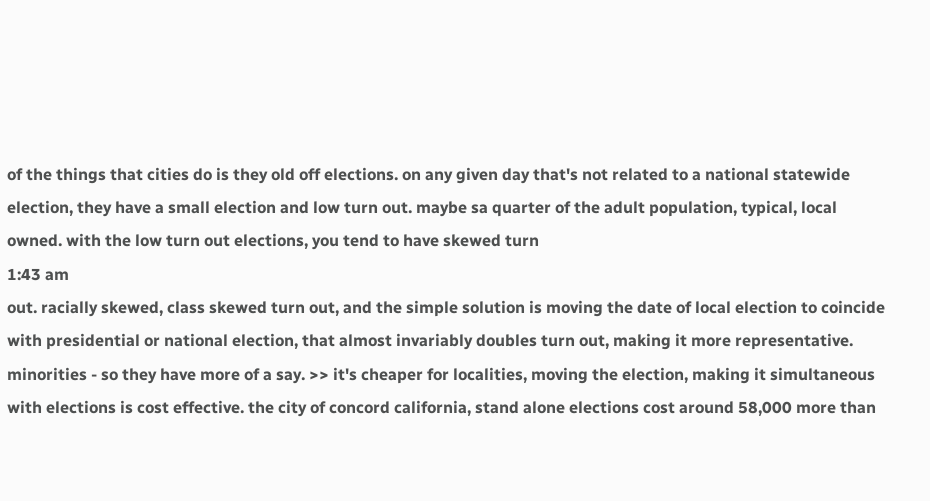of the things that cities do is they old off elections. on any given day that's not related to a national statewide election, they have a small election and low turn out. maybe sa quarter of the adult population, typical, local owned. with the low turn out elections, you tend to have skewed turn
1:43 am
out. racially skewed, class skewed turn out, and the simple solution is moving the date of local election to coincide with presidential or national election, that almost invariably doubles turn out, making it more representative. minorities - so they have more of a say. >> it's cheaper for localities, moving the election, making it simultaneous with elections is cost effective. the city of concord california, stand alone elections cost around 58,000 more than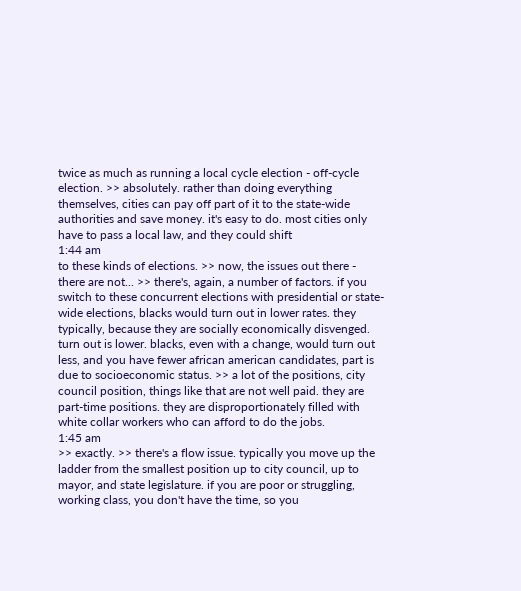twice as much as running a local cycle election - off-cycle election. >> absolutely. rather than doing everything themselves, cities can pay off part of it to the state-wide authorities and save money. it's easy to do. most cities only have to pass a local law, and they could shift
1:44 am
to these kinds of elections. >> now, the issues out there - there are not... >> there's, again, a number of factors. if you switch to these concurrent elections with presidential or state-wide elections, blacks would turn out in lower rates. they typically, because they are socially economically disvenged. turn out is lower. blacks, even with a change, would turn out less, and you have fewer african american candidates, part is due to socioeconomic status. >> a lot of the positions, city council position, things like that are not well paid. they are part-time positions. they are disproportionately filled with white collar workers who can afford to do the jobs.
1:45 am
>> exactly. >> there's a flow issue. typically you move up the ladder from the smallest position up to city council, up to mayor, and state legislature. if you are poor or struggling, working class, you don't have the time, so you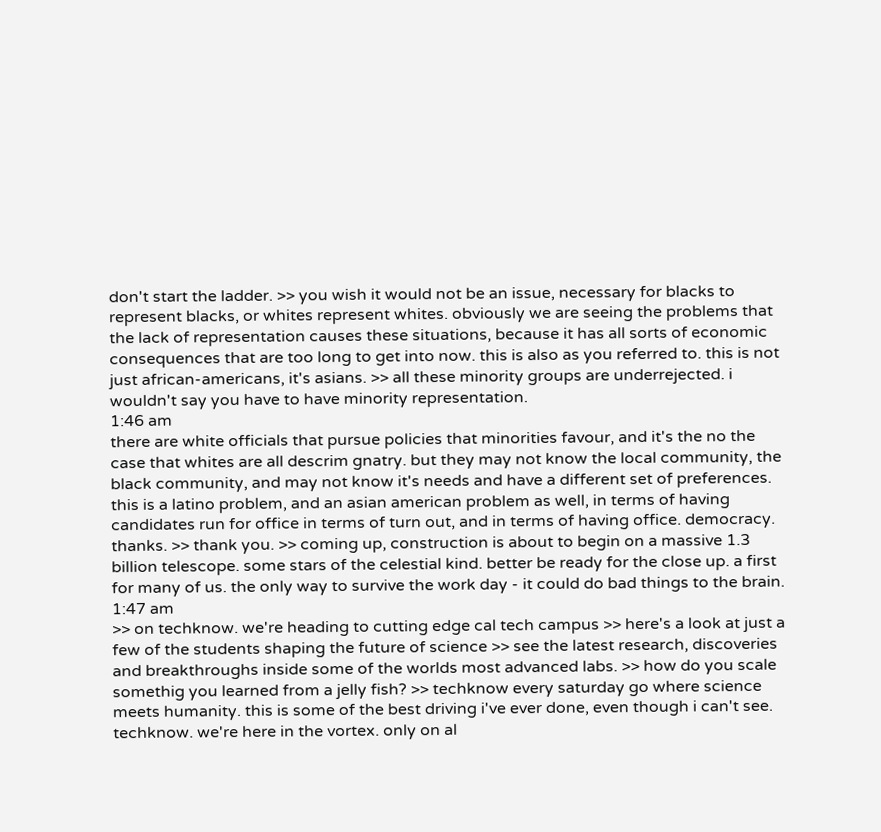don't start the ladder. >> you wish it would not be an issue, necessary for blacks to represent blacks, or whites represent whites. obviously we are seeing the problems that the lack of representation causes these situations, because it has all sorts of economic consequences that are too long to get into now. this is also as you referred to. this is not just african-americans, it's asians. >> all these minority groups are underrejected. i wouldn't say you have to have minority representation.
1:46 am
there are white officials that pursue policies that minorities favour, and it's the no the case that whites are all descrim gnatry. but they may not know the local community, the black community, and may not know it's needs and have a different set of preferences. this is a latino problem, and an asian american problem as well, in terms of having candidates run for office in terms of turn out, and in terms of having office. democracy. thanks. >> thank you. >> coming up, construction is about to begin on a massive 1.3 billion telescope. some stars of the celestial kind. better be ready for the close up. a first for many of us. the only way to survive the work day - it could do bad things to the brain.
1:47 am
>> on techknow. we're heading to cutting edge cal tech campus >> here's a look at just a few of the students shaping the future of science >> see the latest research, discoveries and breakthroughs inside some of the worlds most advanced labs. >> how do you scale somethig you learned from a jelly fish? >> techknow every saturday go where science meets humanity. this is some of the best driving i've ever done, even though i can't see. techknow. we're here in the vortex. only on al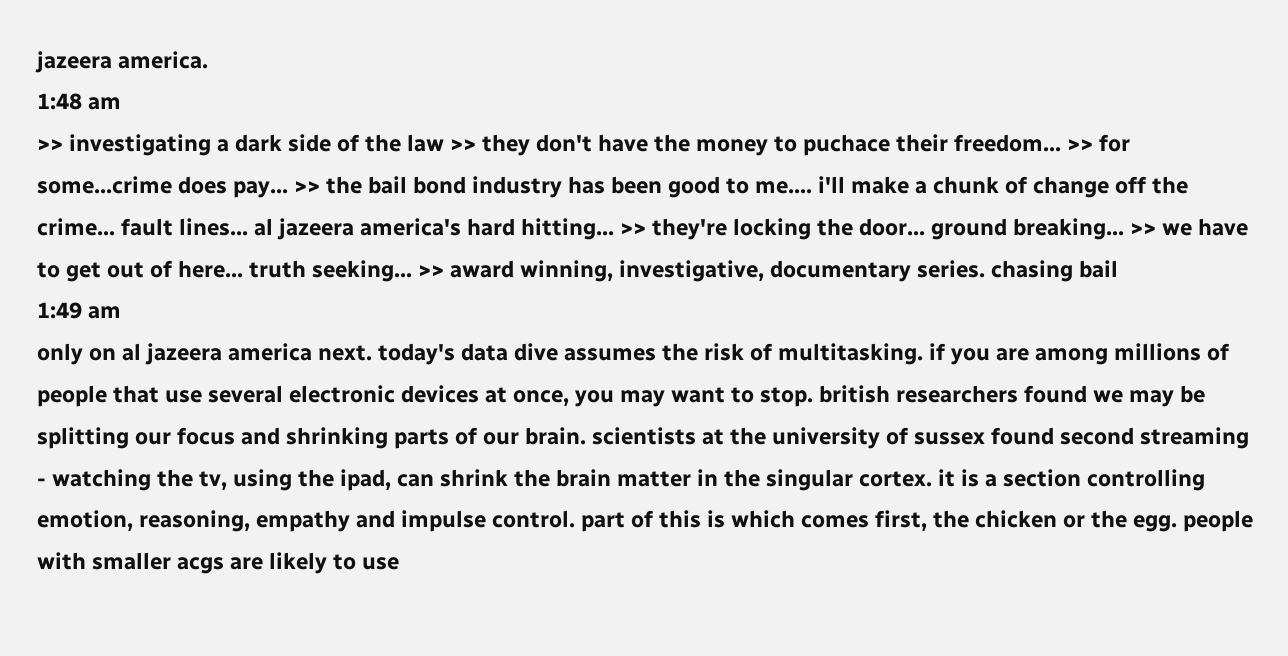jazeera america.
1:48 am
>> investigating a dark side of the law >> they don't have the money to puchace their freedom... >> for some...crime does pay... >> the bail bond industry has been good to me.... i'll make a chunk of change off the crime... fault lines... al jazeera america's hard hitting... >> they're locking the door... ground breaking... >> we have to get out of here... truth seeking... >> award winning, investigative, documentary series. chasing bail
1:49 am
only on al jazeera america next. today's data dive assumes the risk of multitasking. if you are among millions of people that use several electronic devices at once, you may want to stop. british researchers found we may be splitting our focus and shrinking parts of our brain. scientists at the university of sussex found second streaming - watching the tv, using the ipad, can shrink the brain matter in the singular cortex. it is a section controlling emotion, reasoning, empathy and impulse control. part of this is which comes first, the chicken or the egg. people with smaller acgs are likely to use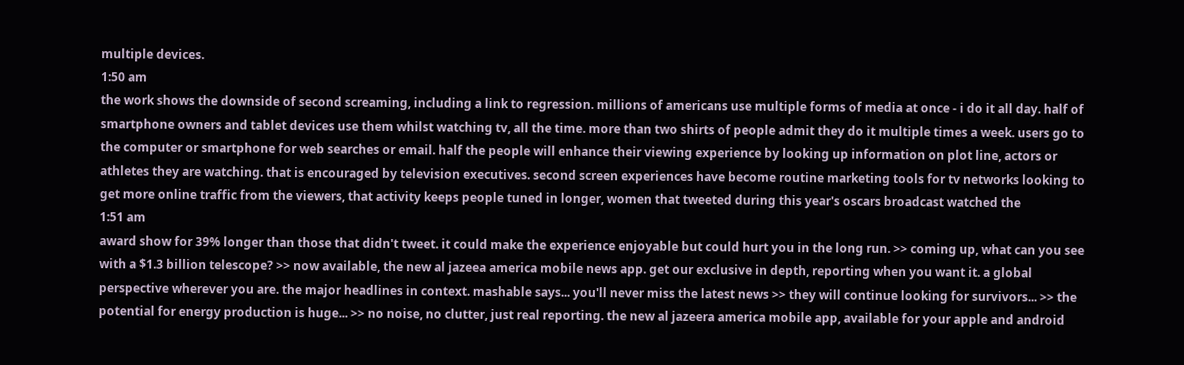multiple devices.
1:50 am
the work shows the downside of second screaming, including a link to regression. millions of americans use multiple forms of media at once - i do it all day. half of smartphone owners and tablet devices use them whilst watching tv, all the time. more than two shirts of people admit they do it multiple times a week. users go to the computer or smartphone for web searches or email. half the people will enhance their viewing experience by looking up information on plot line, actors or athletes they are watching. that is encouraged by television executives. second screen experiences have become routine marketing tools for tv networks looking to get more online traffic from the viewers, that activity keeps people tuned in longer, women that tweeted during this year's oscars broadcast watched the
1:51 am
award show for 39% longer than those that didn't tweet. it could make the experience enjoyable but could hurt you in the long run. >> coming up, what can you see with a $1.3 billion telescope? >> now available, the new al jazeea america mobile news app. get our exclusive in depth, reporting when you want it. a global perspective wherever you are. the major headlines in context. mashable says... you'll never miss the latest news >> they will continue looking for survivors... >> the potential for energy production is huge... >> no noise, no clutter, just real reporting. the new al jazeera america mobile app, available for your apple and android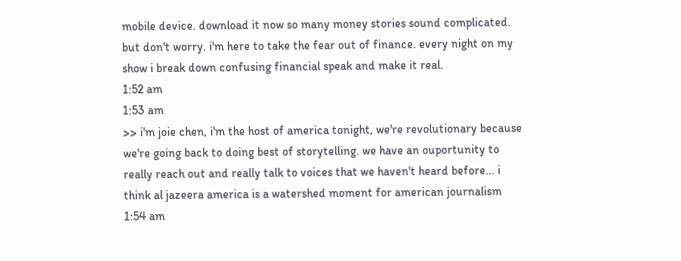mobile device. download it now so many money stories sound complicated. but don't worry. i'm here to take the fear out of finance. every night on my show i break down confusing financial speak and make it real.
1:52 am
1:53 am
>> i'm joie chen, i'm the host of america tonight, we're revolutionary because we're going back to doing best of storytelling. we have an ouportunity to really reach out and really talk to voices that we haven't heard before... i think al jazeera america is a watershed moment for american journalism
1:54 am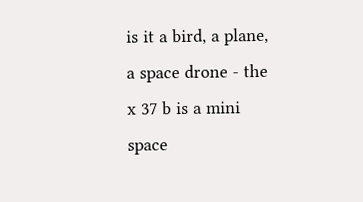is it a bird, a plane, a space drone - the x 37 b is a mini space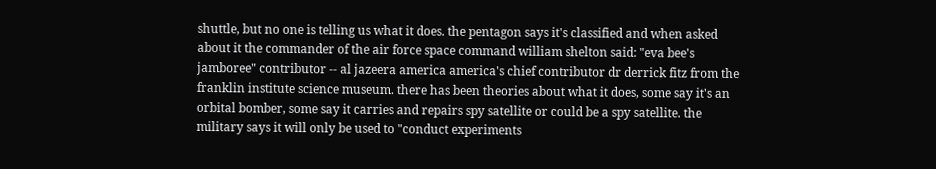shuttle, but no one is telling us what it does. the pentagon says it's classified and when asked about it the commander of the air force space command william shelton said: "eva bee's jamboree" contributor -- al jazeera america america's chief contributor dr derrick fitz from the franklin institute science museum. there has been theories about what it does, some say it's an orbital bomber, some say it carries and repairs spy satellite or could be a spy satellite. the military says it will only be used to "conduct experiments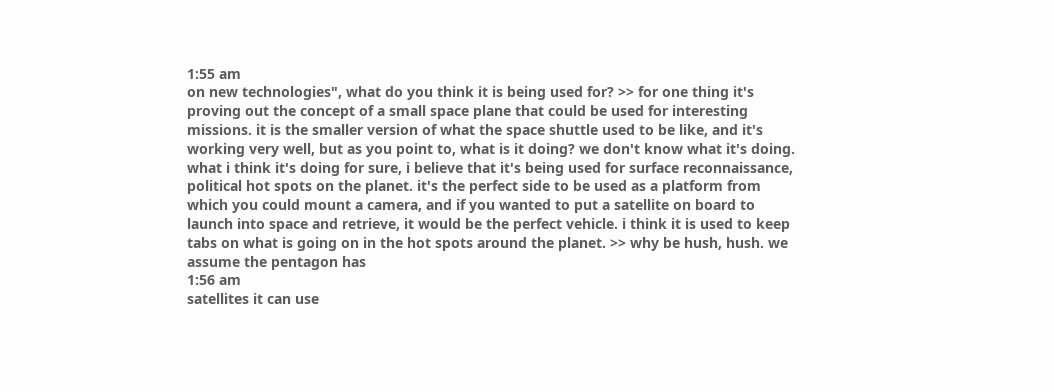1:55 am
on new technologies", what do you think it is being used for? >> for one thing it's proving out the concept of a small space plane that could be used for interesting missions. it is the smaller version of what the space shuttle used to be like, and it's working very well, but as you point to, what is it doing? we don't know what it's doing. what i think it's doing for sure, i believe that it's being used for surface reconnaissance, political hot spots on the planet. it's the perfect side to be used as a platform from which you could mount a camera, and if you wanted to put a satellite on board to launch into space and retrieve, it would be the perfect vehicle. i think it is used to keep tabs on what is going on in the hot spots around the planet. >> why be hush, hush. we assume the pentagon has
1:56 am
satellites it can use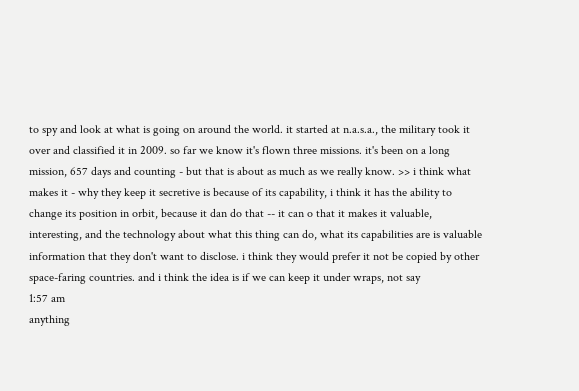to spy and look at what is going on around the world. it started at n.a.s.a., the military took it over and classified it in 2009. so far we know it's flown three missions. it's been on a long mission, 657 days and counting - but that is about as much as we really know. >> i think what makes it - why they keep it secretive is because of its capability, i think it has the ability to change its position in orbit, because it dan do that -- it can o that it makes it valuable, interesting, and the technology about what this thing can do, what its capabilities are is valuable information that they don't want to disclose. i think they would prefer it not be copied by other space-faring countries. and i think the idea is if we can keep it under wraps, not say
1:57 am
anything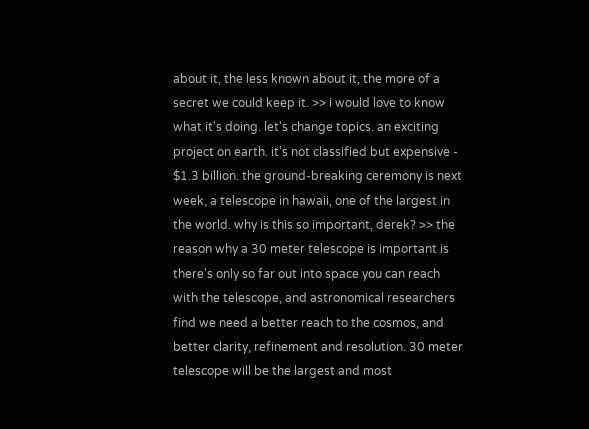about it, the less known about it, the more of a secret we could keep it. >> i would love to know what it's doing. let's change topics. an exciting project on earth. it's not classified but expensive - $1.3 billion. the ground-breaking ceremony is next week, a telescope in hawaii, one of the largest in the world. why is this so important, derek? >> the reason why a 30 meter telescope is important is there's only so far out into space you can reach with the telescope, and astronomical researchers find we need a better reach to the cosmos, and better clarity, refinement and resolution. 30 meter telescope will be the largest and most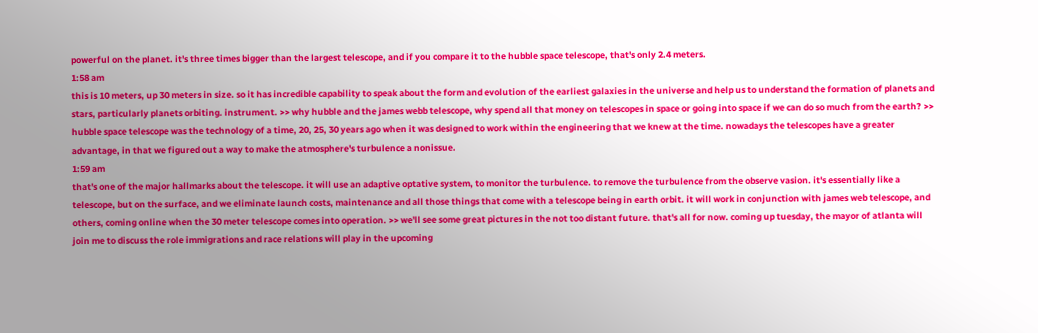powerful on the planet. it's three times bigger than the largest telescope, and if you compare it to the hubble space telescope, that's only 2.4 meters.
1:58 am
this is 10 meters, up 30 meters in size. so it has incredible capability to speak about the form and evolution of the earliest galaxies in the universe and help us to understand the formation of planets and stars, particularly planets orbiting. instrument. >> why hubble and the james webb telescope, why spend all that money on telescopes in space or going into space if we can do so much from the earth? >> hubble space telescope was the technology of a time, 20, 25, 30 years ago when it was designed to work within the engineering that we knew at the time. nowadays the telescopes have a greater advantage, in that we figured out a way to make the atmosphere's turbulence a nonissue.
1:59 am
that's one of the major hallmarks about the telescope. it will use an adaptive optative system, to monitor the turbulence. to remove the turbulence from the observe vasion. it's essentially like a telescope, but on the surface, and we eliminate launch costs, maintenance and all those things that come with a telescope being in earth orbit. it will work in conjunction with james web telescope, and others, coming online when the 30 meter telescope comes into operation. >> we'll see some great pictures in the not too distant future. that's all for now. coming up tuesday, the mayor of atlanta will join me to discuss the role immigrations and race relations will play in the upcoming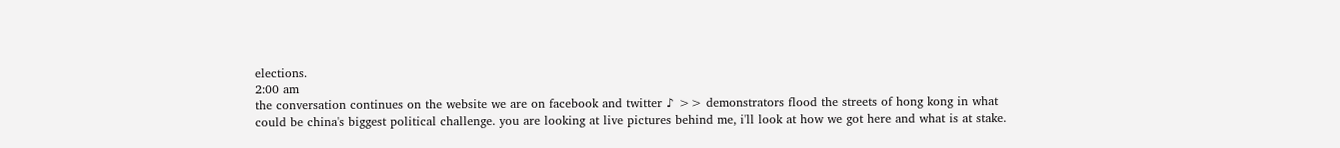elections.
2:00 am
the conversation continues on the website we are on facebook and twitter ♪ >> demonstrators flood the streets of hong kong in what could be china's biggest political challenge. you are looking at live pictures behind me, i'll look at how we got here and what is at stake.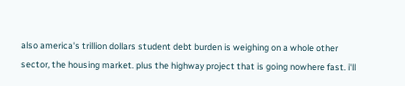also america's trillion dollars student debt burden is weighing on a whole other sector, the housing market. plus the highway project that is going nowhere fast. i'll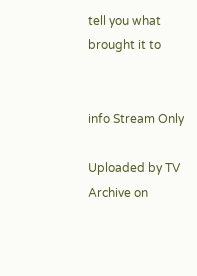tell you what brought it to


info Stream Only

Uploaded by TV Archive on